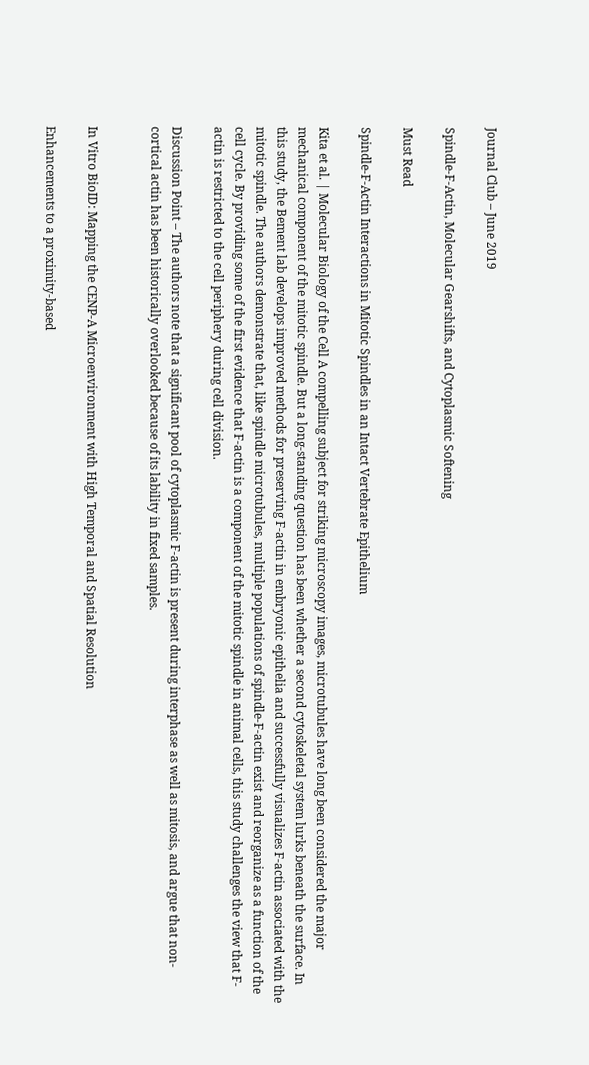Journal Club – June 2019

Spindle-F-Actin, Molecular Gearshifts, and Cytoplasmic Softening

Must Read

Spindle-F-Actin Interactions in Mitotic Spindles in an Intact Vertebrate Epithelium

Kita et al. | Molecular Biology of the Cell A compelling subject for striking microscopy images, microtubules have long been considered the major mechanical component of the mitotic spindle. But a long-standing question has been whether a second cytoskeletal system lurks beneath the surface. In this study, the Bement lab develops improved methods for preserving F-actin in embryonic epithelia and successfully visualizes F-actin associated with the mitotic spindle. The authors demonstrate that, like spindle microtubules, multiple populations of spindle-F-actin exist and reorganize as a function of the cell cycle. By providing some of the first evidence that F-actin is a component of the mitotic spindle in animal cells, this study challenges the view that F-actin is restricted to the cell periphery during cell division.

Discussion Point – The authors note that a significant pool of cytoplasmic F-actin is present during interphase as well as mitosis, and argue that non-cortical actin has been historically overlooked because of its lability in fixed samples.


In Vitro BioID: Mapping the CENP-A Microenvironment with High Temporal and Spatial Resolution

Enhancements to a proximity-based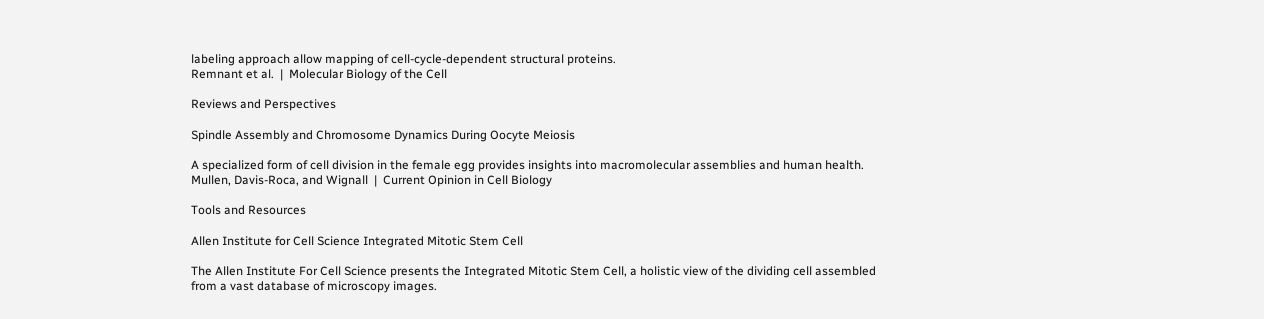labeling approach allow mapping of cell-cycle-dependent structural proteins.
Remnant et al.  |  Molecular Biology of the Cell

Reviews and Perspectives

Spindle Assembly and Chromosome Dynamics During Oocyte Meiosis

A specialized form of cell division in the female egg provides insights into macromolecular assemblies and human health.
Mullen, Davis-Roca, and Wignall  |  Current Opinion in Cell Biology

Tools and Resources

Allen Institute for Cell Science Integrated Mitotic Stem Cell

The Allen Institute For Cell Science presents the Integrated Mitotic Stem Cell, a holistic view of the dividing cell assembled from a vast database of microscopy images.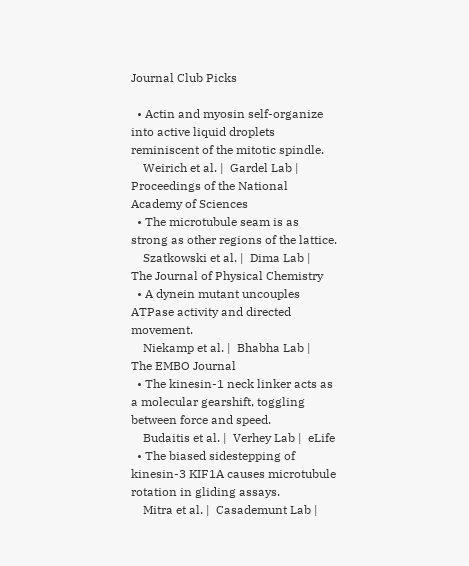Journal Club Picks

  • Actin and myosin self-organize into active liquid droplets reminiscent of the mitotic spindle.
    Weirich et al. |  Gardel Lab |  Proceedings of the National Academy of Sciences
  • The microtubule seam is as strong as other regions of the lattice.
    Szatkowski et al. |  Dima Lab |  The Journal of Physical Chemistry
  • A dynein mutant uncouples ATPase activity and directed movement.
    Niekamp et al. |  Bhabha Lab |  The EMBO Journal
  • The kinesin-1 neck linker acts as a molecular gearshift, toggling between force and speed.
    Budaitis et al. |  Verhey Lab |  eLife
  • The biased sidestepping of kinesin-3 KIF1A causes microtubule rotation in gliding assays.
    Mitra et al. |  Casademunt Lab |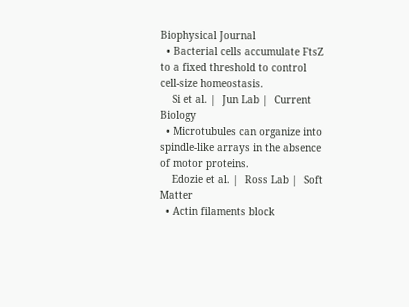Biophysical Journal
  • Bacterial cells accumulate FtsZ to a fixed threshold to control cell-size homeostasis.
    Si et al. |  Jun Lab |  Current Biology
  • Microtubules can organize into spindle-like arrays in the absence of motor proteins.
    Edozie et al. |  Ross Lab |  Soft Matter
  • Actin filaments block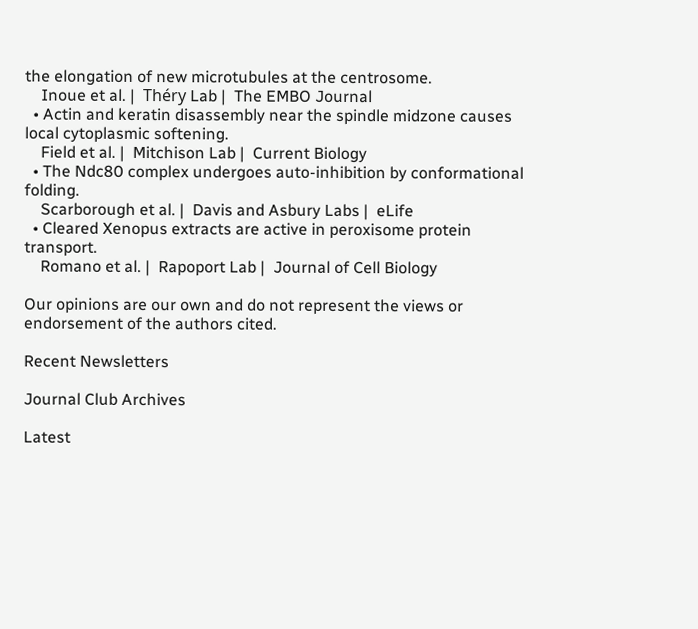the elongation of new microtubules at the centrosome.
    Inoue et al. |  Théry Lab |  The EMBO Journal
  • Actin and keratin disassembly near the spindle midzone causes local cytoplasmic softening.
    Field et al. |  Mitchison Lab |  Current Biology
  • The Ndc80 complex undergoes auto-inhibition by conformational folding.
    Scarborough et al. |  Davis and Asbury Labs |  eLife
  • Cleared Xenopus extracts are active in peroxisome protein transport.
    Romano et al. |  Rapoport Lab |  Journal of Cell Biology

Our opinions are our own and do not represent the views or endorsement of the authors cited.

Recent Newsletters

Journal Club Archives

Latest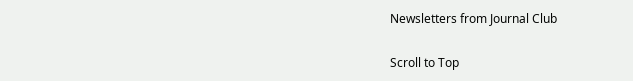Newsletters from Journal Club

Scroll to Top